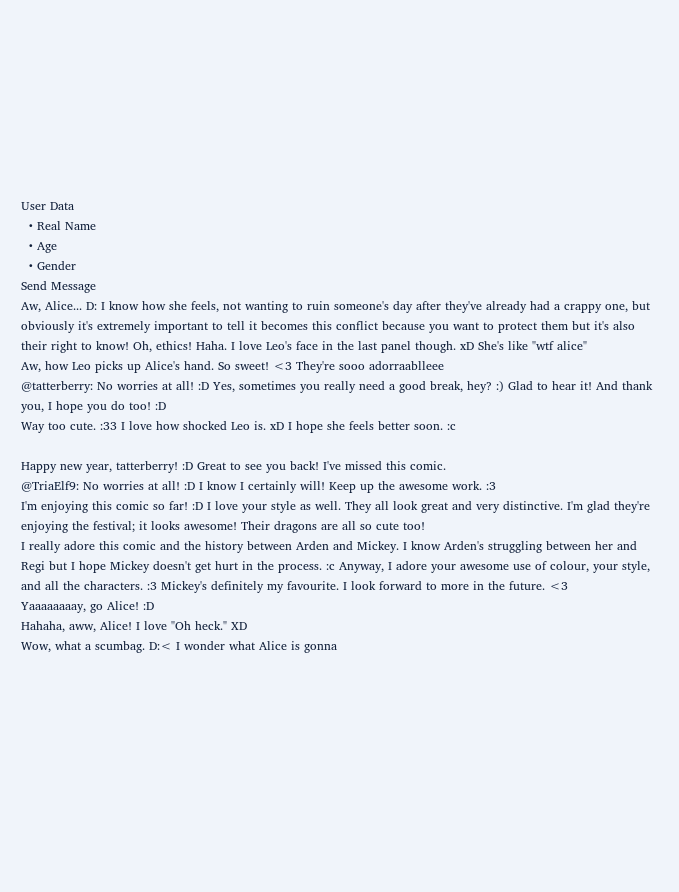User Data
  • Real Name
  • Age
  • Gender
Send Message
Aw, Alice... D: I know how she feels, not wanting to ruin someone's day after they've already had a crappy one, but obviously it's extremely important to tell it becomes this conflict because you want to protect them but it's also their right to know! Oh, ethics! Haha. I love Leo's face in the last panel though. xD She's like "wtf alice"
Aw, how Leo picks up Alice's hand. So sweet! <3 They're sooo adorraablleee
@tatterberry: No worries at all! :D Yes, sometimes you really need a good break, hey? :) Glad to hear it! And thank you, I hope you do too! :D
Way too cute. :33 I love how shocked Leo is. xD I hope she feels better soon. :c

Happy new year, tatterberry! :D Great to see you back! I've missed this comic.
@TriaElf9: No worries at all! :D I know I certainly will! Keep up the awesome work. :3
I'm enjoying this comic so far! :D I love your style as well. They all look great and very distinctive. I'm glad they're enjoying the festival; it looks awesome! Their dragons are all so cute too!
I really adore this comic and the history between Arden and Mickey. I know Arden's struggling between her and Regi but I hope Mickey doesn't get hurt in the process. :c Anyway, I adore your awesome use of colour, your style, and all the characters. :3 Mickey's definitely my favourite. I look forward to more in the future. <3
Yaaaaaaaay, go Alice! :D
Hahaha, aww, Alice! I love "Oh heck." XD
Wow, what a scumbag. D:< I wonder what Alice is gonna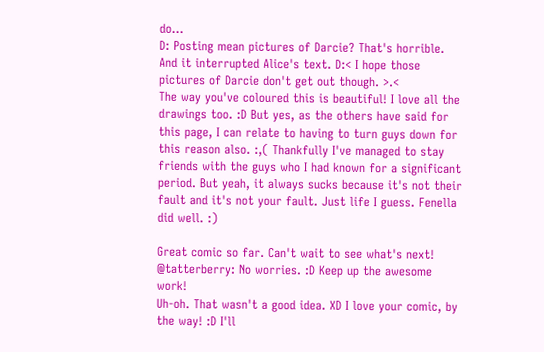do...
D: Posting mean pictures of Darcie? That's horrible. And it interrupted Alice's text. D:< I hope those pictures of Darcie don't get out though. >.<
The way you've coloured this is beautiful! I love all the drawings too. :D But yes, as the others have said for this page, I can relate to having to turn guys down for this reason also. :,( Thankfully I've managed to stay friends with the guys who I had known for a significant period. But yeah, it always sucks because it's not their fault and it's not your fault. Just life I guess. Fenella did well. :)

Great comic so far. Can't wait to see what's next!
@tatterberry: No worries. :D Keep up the awesome work!
Uh-oh. That wasn't a good idea. XD I love your comic, by the way! :D I'll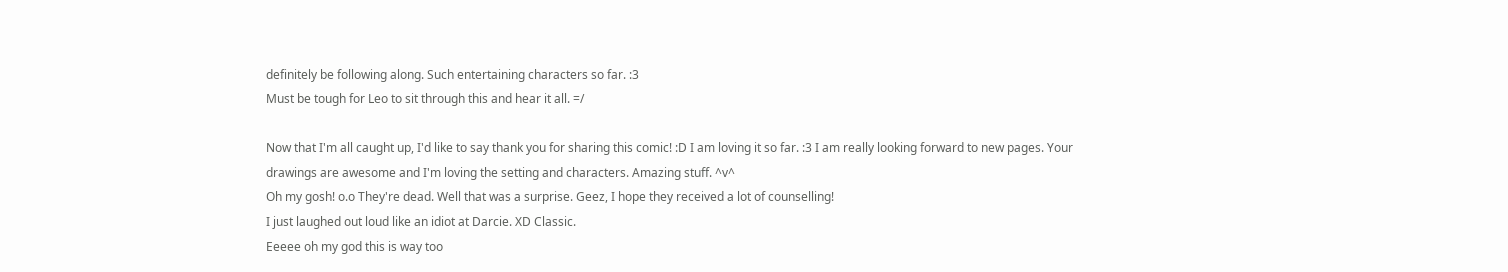definitely be following along. Such entertaining characters so far. :3
Must be tough for Leo to sit through this and hear it all. =/

Now that I'm all caught up, I'd like to say thank you for sharing this comic! :D I am loving it so far. :3 I am really looking forward to new pages. Your drawings are awesome and I'm loving the setting and characters. Amazing stuff. ^v^
Oh my gosh! o.o They're dead. Well that was a surprise. Geez, I hope they received a lot of counselling!
I just laughed out loud like an idiot at Darcie. XD Classic.
Eeeee oh my god this is way too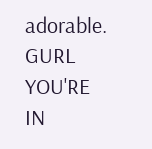adorable. GURL YOU'RE IN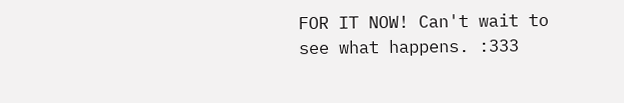FOR IT NOW! Can't wait to see what happens. :333